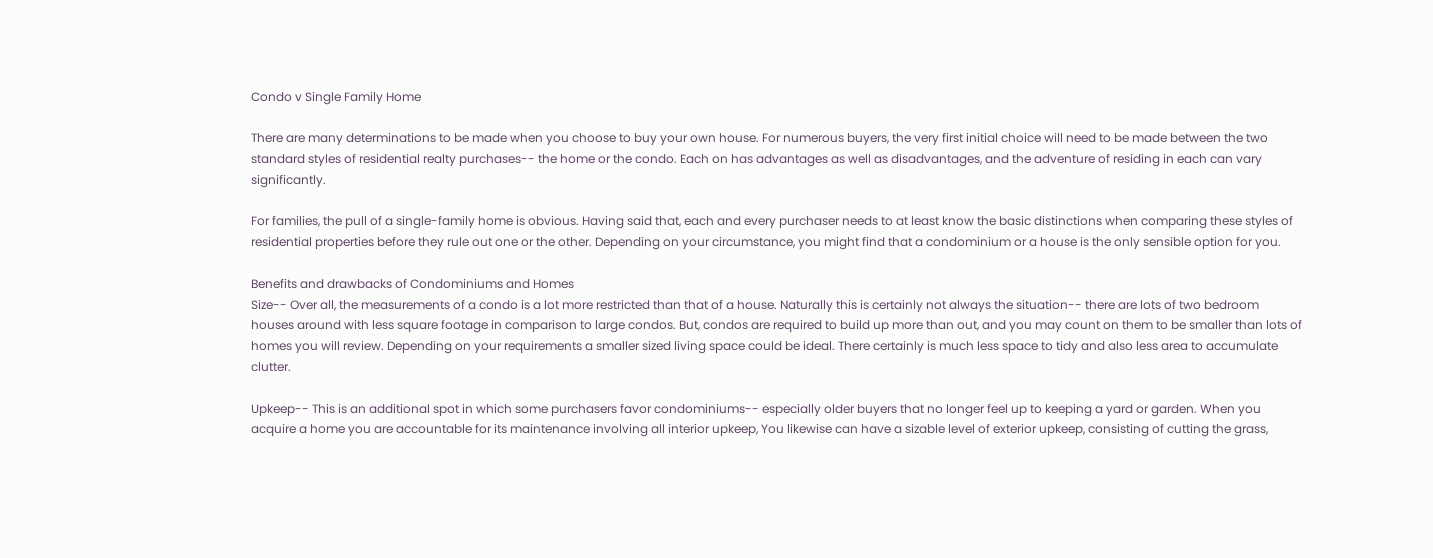Condo v Single Family Home

There are many determinations to be made when you choose to buy your own house. For numerous buyers, the very first initial choice will need to be made between the two standard styles of residential realty purchases-- the home or the condo. Each on has advantages as well as disadvantages, and the adventure of residing in each can vary significantly.

For families, the pull of a single-family home is obvious. Having said that, each and every purchaser needs to at least know the basic distinctions when comparing these styles of residential properties before they rule out one or the other. Depending on your circumstance, you might find that a condominium or a house is the only sensible option for you.

Benefits and drawbacks of Condominiums and Homes
Size-- Over all, the measurements of a condo is a lot more restricted than that of a house. Naturally this is certainly not always the situation-- there are lots of two bedroom houses around with less square footage in comparison to large condos. But, condos are required to build up more than out, and you may count on them to be smaller than lots of homes you will review. Depending on your requirements a smaller sized living space could be ideal. There certainly is much less space to tidy and also less area to accumulate clutter.

Upkeep-- This is an additional spot in which some purchasers favor condominiums-- especially older buyers that no longer feel up to keeping a yard or garden. When you acquire a home you are accountable for its maintenance involving all interior upkeep, You likewise can have a sizable level of exterior upkeep, consisting of cutting the grass,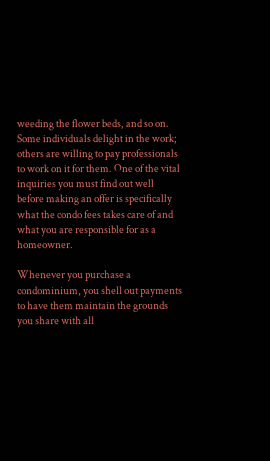weeding the flower beds, and so on. Some individuals delight in the work; others are willing to pay professionals to work on it for them. One of the vital inquiries you must find out well before making an offer is specifically what the condo fees takes care of and what you are responsible for as a homeowner.

Whenever you purchase a condominium, you shell out payments to have them maintain the grounds you share with all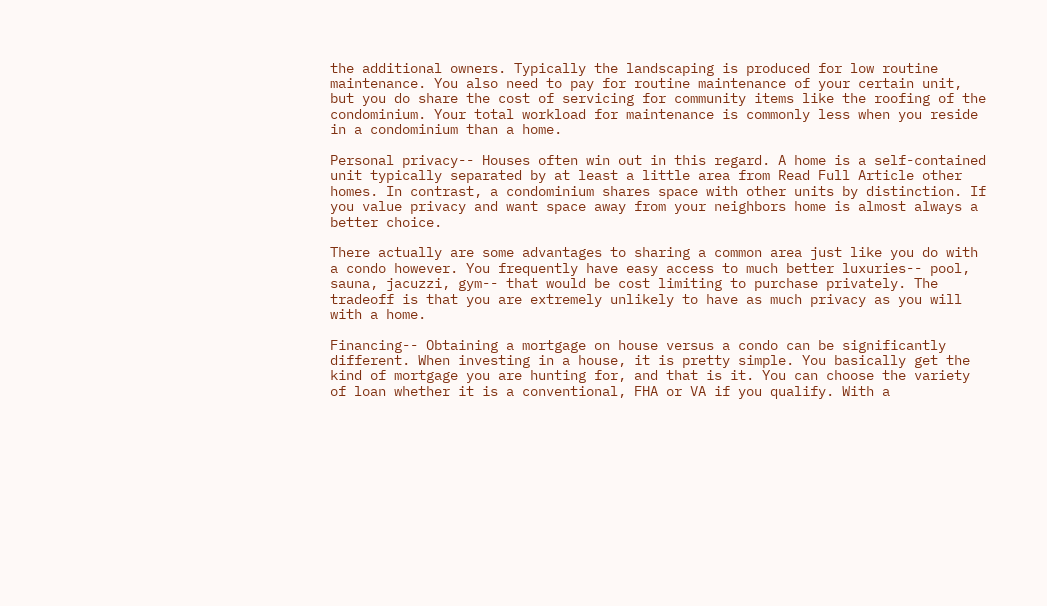the additional owners. Typically the landscaping is produced for low routine maintenance. You also need to pay for routine maintenance of your certain unit, but you do share the cost of servicing for community items like the roofing of the condominium. Your total workload for maintenance is commonly less when you reside in a condominium than a home.

Personal privacy-- Houses often win out in this regard. A home is a self-contained unit typically separated by at least a little area from Read Full Article other homes. In contrast, a condominium shares space with other units by distinction. If you value privacy and want space away from your neighbors home is almost always a better choice.

There actually are some advantages to sharing a common area just like you do with a condo however. You frequently have easy access to much better luxuries-- pool, sauna, jacuzzi, gym-- that would be cost limiting to purchase privately. The tradeoff is that you are extremely unlikely to have as much privacy as you will with a home.

Financing-- Obtaining a mortgage on house versus a condo can be significantly different. When investing in a house, it is pretty simple. You basically get the kind of mortgage you are hunting for, and that is it. You can choose the variety of loan whether it is a conventional, FHA or VA if you qualify. With a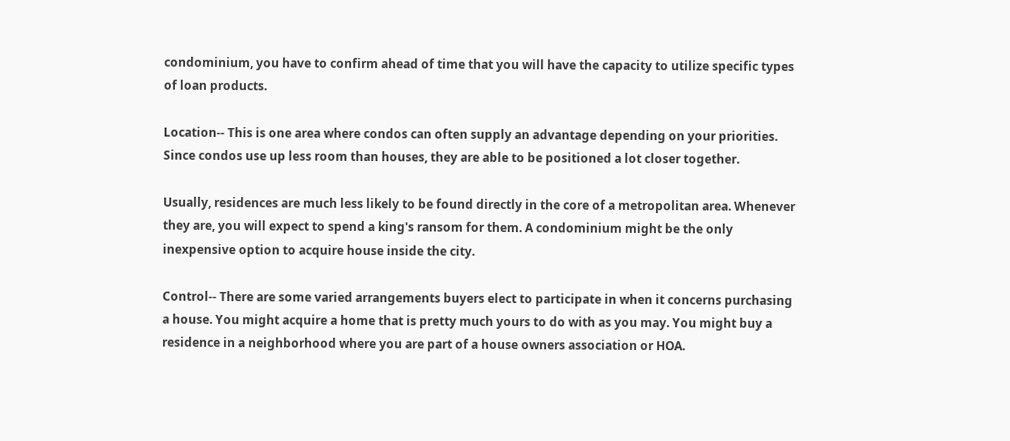condominium, you have to confirm ahead of time that you will have the capacity to utilize specific types of loan products.

Location-- This is one area where condos can often supply an advantage depending on your priorities. Since condos use up less room than houses, they are able to be positioned a lot closer together.

Usually, residences are much less likely to be found directly in the core of a metropolitan area. Whenever they are, you will expect to spend a king's ransom for them. A condominium might be the only inexpensive option to acquire house inside the city.

Control-- There are some varied arrangements buyers elect to participate in when it concerns purchasing a house. You might acquire a home that is pretty much yours to do with as you may. You might buy a residence in a neighborhood where you are part of a house owners association or HOA.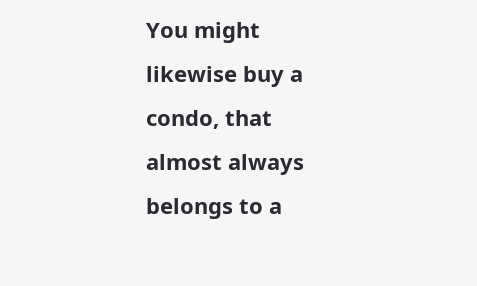You might likewise buy a condo, that almost always belongs to a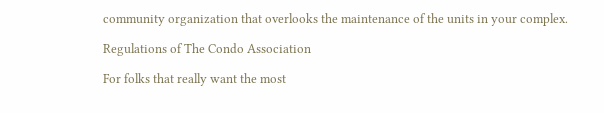community organization that overlooks the maintenance of the units in your complex.

Regulations of The Condo Association

For folks that really want the most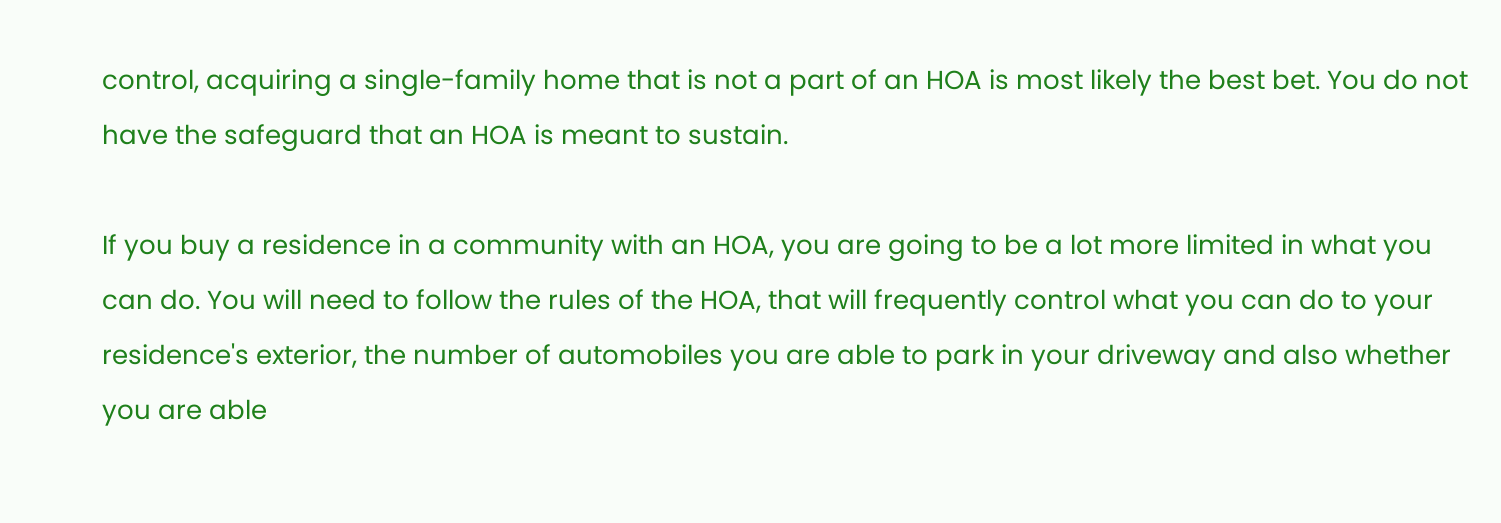control, acquiring a single-family home that is not a part of an HOA is most likely the best bet. You do not have the safeguard that an HOA is meant to sustain.

If you buy a residence in a community with an HOA, you are going to be a lot more limited in what you can do. You will need to follow the rules of the HOA, that will frequently control what you can do to your residence's exterior, the number of automobiles you are able to park in your driveway and also whether you are able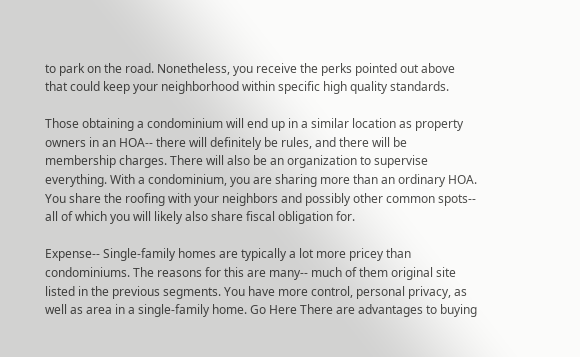to park on the road. Nonetheless, you receive the perks pointed out above that could keep your neighborhood within specific high quality standards.

Those obtaining a condominium will end up in a similar location as property owners in an HOA-- there will definitely be rules, and there will be membership charges. There will also be an organization to supervise everything. With a condominium, you are sharing more than an ordinary HOA. You share the roofing with your neighbors and possibly other common spots-- all of which you will likely also share fiscal obligation for.

Expense-- Single-family homes are typically a lot more pricey than condominiums. The reasons for this are many-- much of them original site listed in the previous segments. You have more control, personal privacy, as well as area in a single-family home. Go Here There are advantages to buying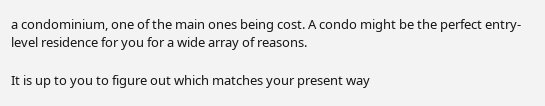a condominium, one of the main ones being cost. A condo might be the perfect entry-level residence for you for a wide array of reasons.

It is up to you to figure out which matches your present way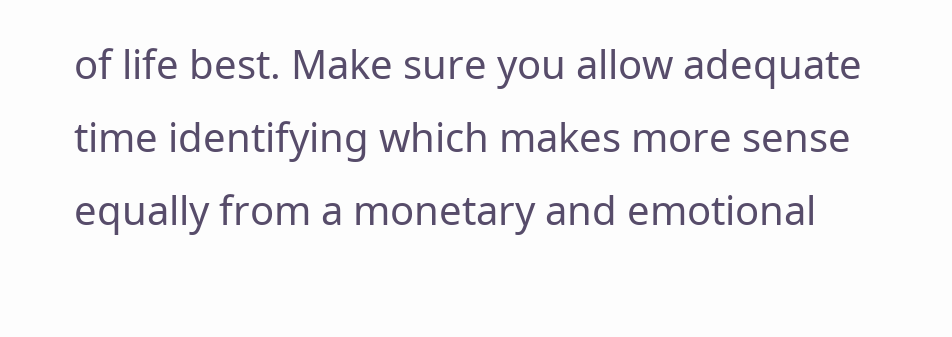of life best. Make sure you allow adequate time identifying which makes more sense equally from a monetary and emotional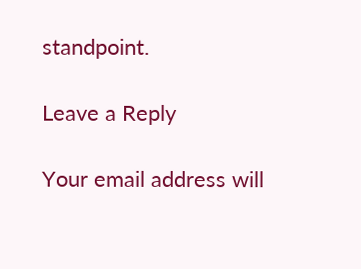standpoint.

Leave a Reply

Your email address will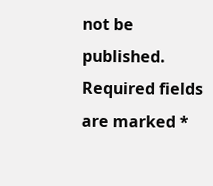not be published. Required fields are marked *